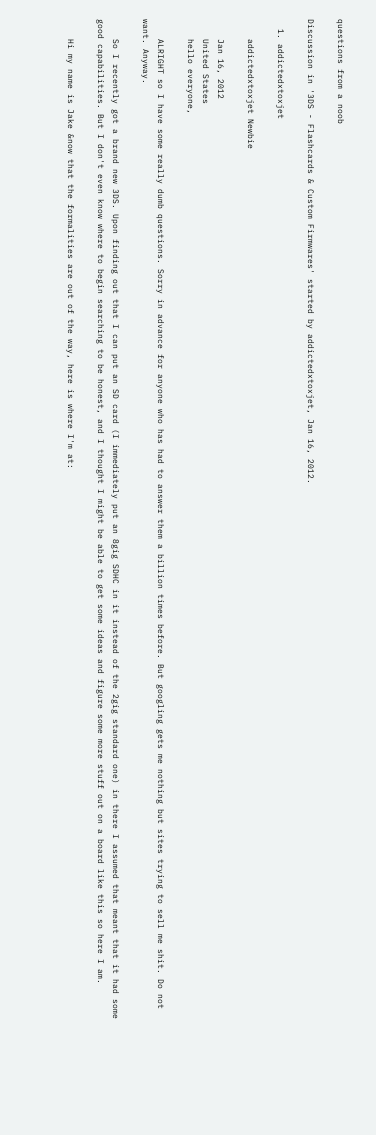questions from a noob

Discussion in '3DS - Flashcards & Custom Firmwares' started by addictedxtoxjet, Jan 16, 2012.

  1. addictedxtoxjet

    addictedxtoxjet Newbie

    Jan 16, 2012
    United States
    hello everyone,

    ALRIGHT so I have some really dumb questions. Sorry in advance for anyone who has had to answer them a billion times before. But googling gets me nothing but sites trying to sell me shit. Do not want. Anyway.

    So I recently got a brand new 3DS. Upon finding out that I can put an SD card (I immediately put an 8gig SDHC in it instead of the 2gig standard one) in there I assumed that meant that it had some good capabilities. But I don't even know where to begin searching to be honest, and I thought I might be able to get some ideas and figure some more stuff out on a board like this so here I am.

    Hi my name is Jake &now that the formalities are out of the way, here is where I'm at: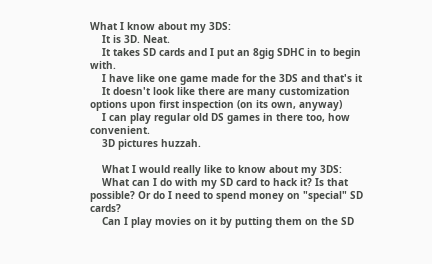What I know about my 3DS:
    It is 3D. Neat.
    It takes SD cards and I put an 8gig SDHC in to begin with.
    I have like one game made for the 3DS and that's it
    It doesn't look like there are many customization options upon first inspection (on its own, anyway)
    I can play regular old DS games in there too, how convenient.
    3D pictures huzzah.

    What I would really like to know about my 3DS:
    What can I do with my SD card to hack it? Is that possible? Or do I need to spend money on "special" SD cards?
    Can I play movies on it by putting them on the SD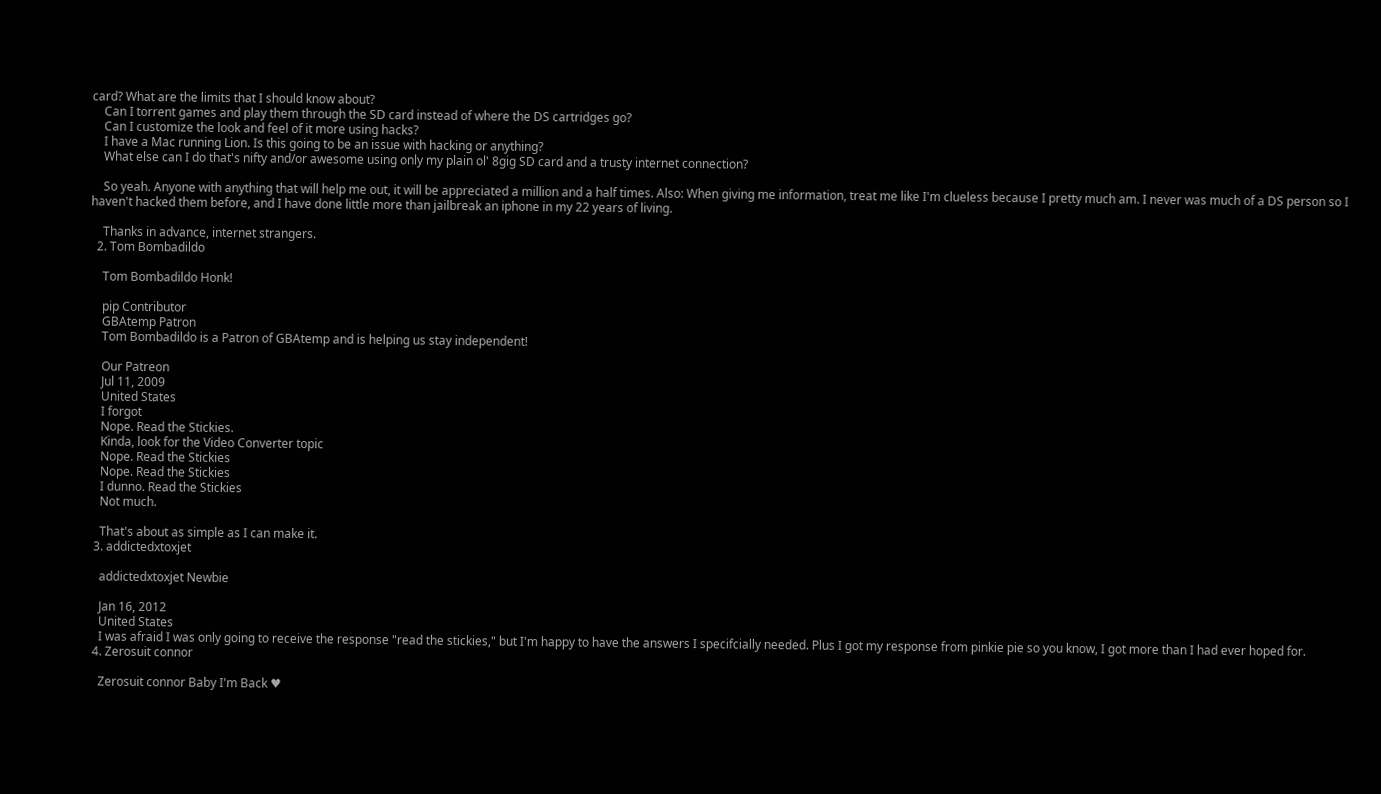card? What are the limits that I should know about?
    Can I torrent games and play them through the SD card instead of where the DS cartridges go?
    Can I customize the look and feel of it more using hacks?
    I have a Mac running Lion. Is this going to be an issue with hacking or anything?
    What else can I do that's nifty and/or awesome using only my plain ol' 8gig SD card and a trusty internet connection?

    So yeah. Anyone with anything that will help me out, it will be appreciated a million and a half times. Also: When giving me information, treat me like I'm clueless because I pretty much am. I never was much of a DS person so I haven't hacked them before, and I have done little more than jailbreak an iphone in my 22 years of living.

    Thanks in advance, internet strangers.
  2. Tom Bombadildo

    Tom Bombadildo Honk!

    pip Contributor
    GBAtemp Patron
    Tom Bombadildo is a Patron of GBAtemp and is helping us stay independent!

    Our Patreon
    Jul 11, 2009
    United States
    I forgot
    Nope. Read the Stickies.
    Kinda, look for the Video Converter topic
    Nope. Read the Stickies
    Nope. Read the Stickies
    I dunno. Read the Stickies
    Not much.

    That's about as simple as I can make it.
  3. addictedxtoxjet

    addictedxtoxjet Newbie

    Jan 16, 2012
    United States
    I was afraid I was only going to receive the response "read the stickies," but I'm happy to have the answers I specifcially needed. Plus I got my response from pinkie pie so you know, I got more than I had ever hoped for.
  4. Zerosuit connor

    Zerosuit connor Baby I'm Back ♥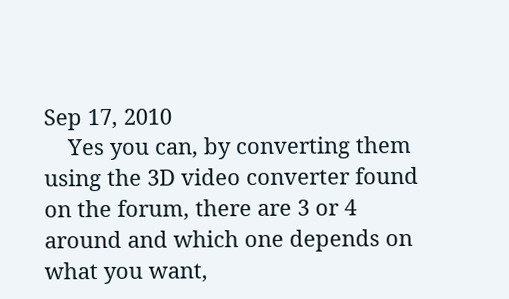Sep 17, 2010
    Yes you can, by converting them using the 3D video converter found on the forum, there are 3 or 4 around and which one depends on what you want,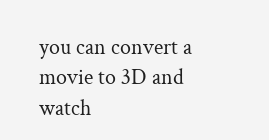you can convert a movie to 3D and watch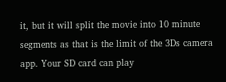it, but it will split the movie into 10 minute segments as that is the limit of the 3Ds camera app. Your SD card can play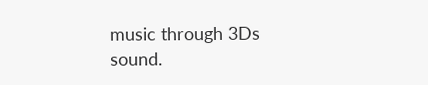music through 3Ds sound.